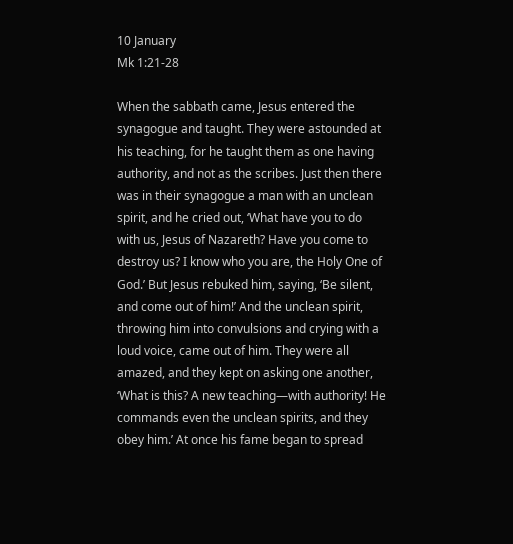10 January
Mk 1:21-28

When the sabbath came, Jesus entered the synagogue and taught. They were astounded at his teaching, for he taught them as one having authority, and not as the scribes. Just then there was in their synagogue a man with an unclean spirit, and he cried out, ‘What have you to do with us, Jesus of Nazareth? Have you come to destroy us? I know who you are, the Holy One of God.’ But Jesus rebuked him, saying, ‘Be silent, and come out of him!’ And the unclean spirit, throwing him into convulsions and crying with a loud voice, came out of him. They were all amazed, and they kept on asking one another, ‘What is this? A new teaching—with authority! He commands even the unclean spirits, and they obey him.’ At once his fame began to spread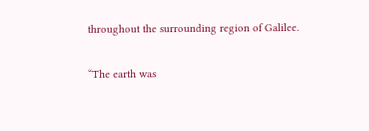throughout the surrounding region of Galilee.

“The earth was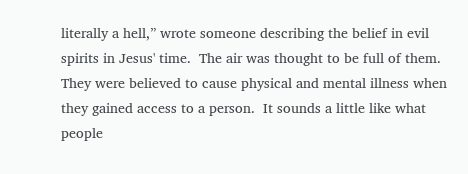literally a hell,” wrote someone describing the belief in evil spirits in Jesus' time.  The air was thought to be full of them.  They were believed to cause physical and mental illness when they gained access to a person.  It sounds a little like what people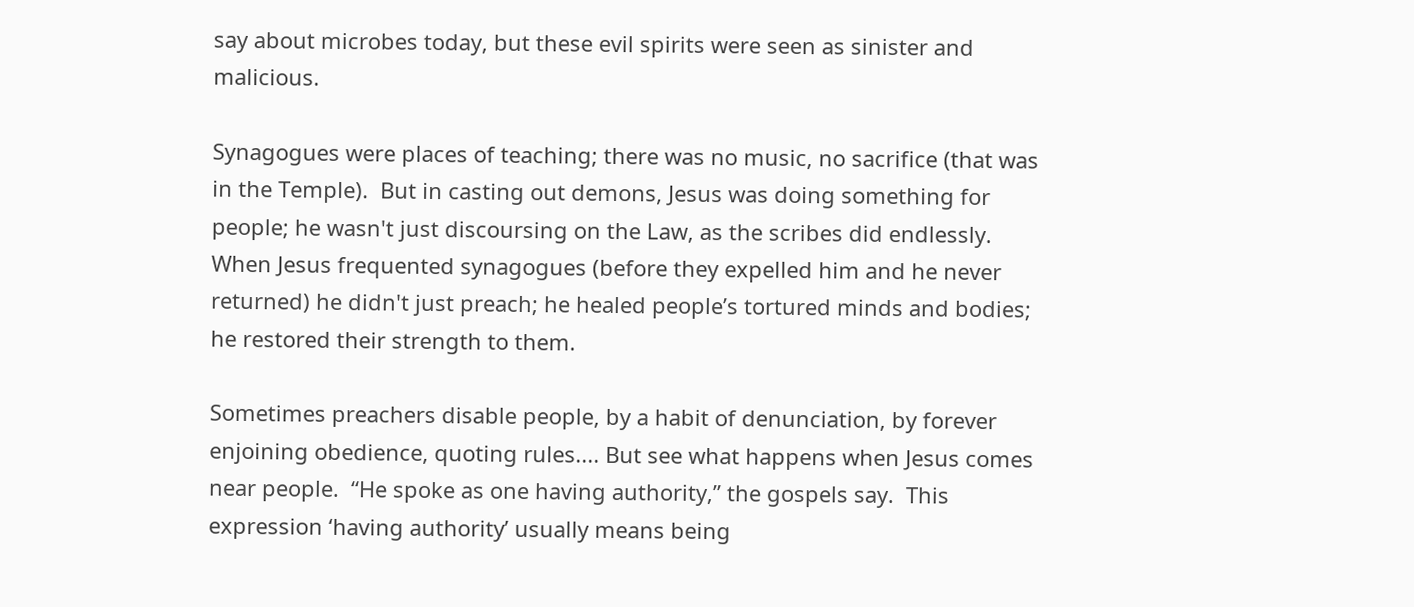say about microbes today, but these evil spirits were seen as sinister and malicious.

Synagogues were places of teaching; there was no music, no sacrifice (that was in the Temple).  But in casting out demons, Jesus was doing something for people; he wasn't just discoursing on the Law, as the scribes did endlessly.  When Jesus frequented synagogues (before they expelled him and he never returned) he didn't just preach; he healed people’s tortured minds and bodies; he restored their strength to them.

Sometimes preachers disable people, by a habit of denunciation, by forever enjoining obedience, quoting rules.... But see what happens when Jesus comes near people.  “He spoke as one having authority,” the gospels say.  This expression ‘having authority’ usually means being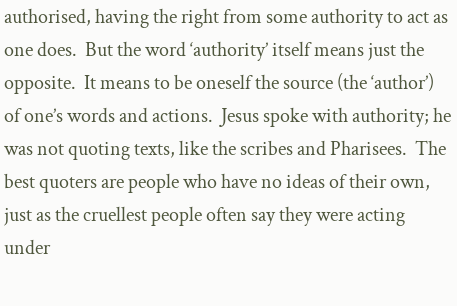authorised, having the right from some authority to act as one does.  But the word ‘authority’ itself means just the opposite.  It means to be oneself the source (the ‘author’) of one’s words and actions.  Jesus spoke with authority; he was not quoting texts, like the scribes and Pharisees.  The best quoters are people who have no ideas of their own, just as the cruellest people often say they were acting under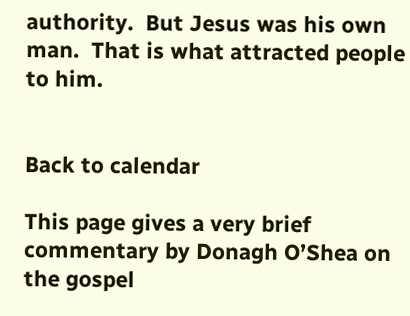authority.  But Jesus was his own man.  That is what attracted people to him.


Back to calendar

This page gives a very brief commentary by Donagh O’Shea on the gospel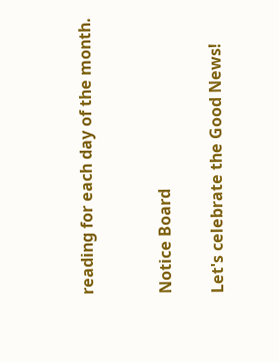reading for each day of the month.


Notice Board

Let's celebrate the Good News!